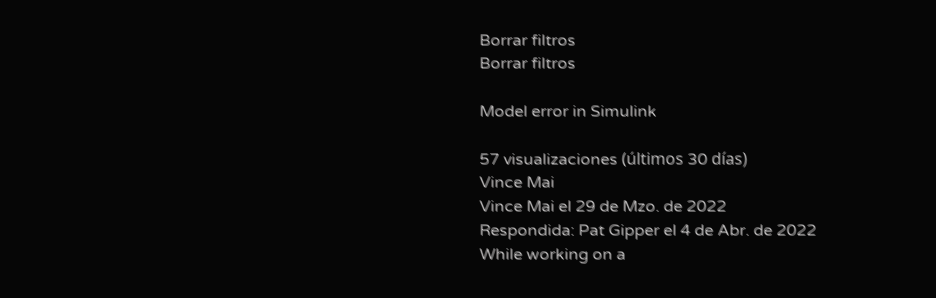Borrar filtros
Borrar filtros

Model error in Simulink

57 visualizaciones (últimos 30 días)
Vince Mai
Vince Mai el 29 de Mzo. de 2022
Respondida: Pat Gipper el 4 de Abr. de 2022
While working on a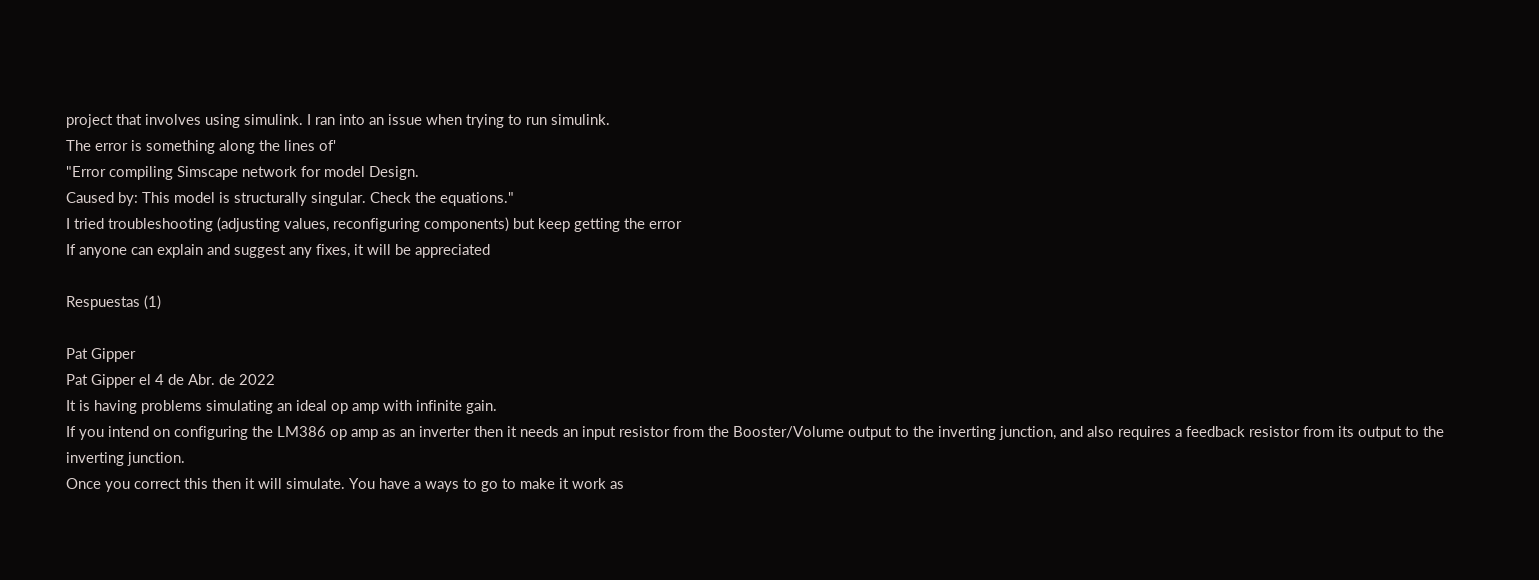project that involves using simulink. I ran into an issue when trying to run simulink.
The error is something along the lines of'
"Error compiling Simscape network for model Design.
Caused by: This model is structurally singular. Check the equations."
I tried troubleshooting (adjusting values, reconfiguring components) but keep getting the error
If anyone can explain and suggest any fixes, it will be appreciated

Respuestas (1)

Pat Gipper
Pat Gipper el 4 de Abr. de 2022
It is having problems simulating an ideal op amp with infinite gain.
If you intend on configuring the LM386 op amp as an inverter then it needs an input resistor from the Booster/Volume output to the inverting junction, and also requires a feedback resistor from its output to the inverting junction.
Once you correct this then it will simulate. You have a ways to go to make it work as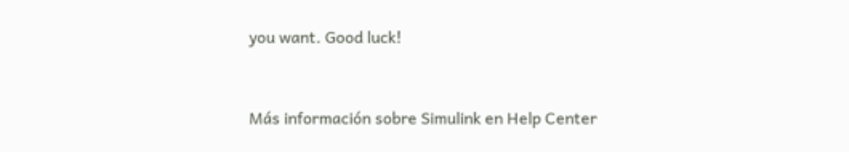you want. Good luck!


Más información sobre Simulink en Help Center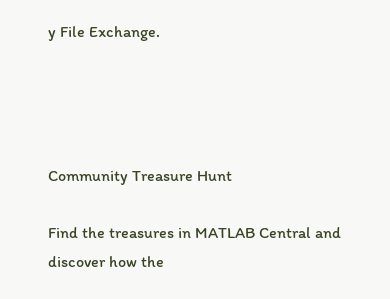y File Exchange.




Community Treasure Hunt

Find the treasures in MATLAB Central and discover how the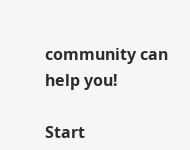community can help you!

Start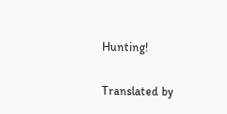Hunting!

Translated by